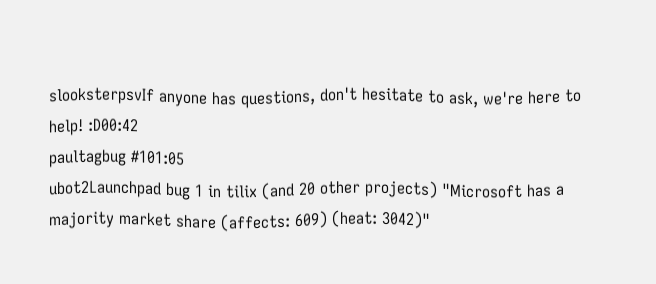slooksterpsvIf anyone has questions, don't hesitate to ask, we're here to help! :D00:42
paultagbug #101:05
ubot2Launchpad bug 1 in tilix (and 20 other projects) "Microsoft has a majority market share (affects: 609) (heat: 3042)"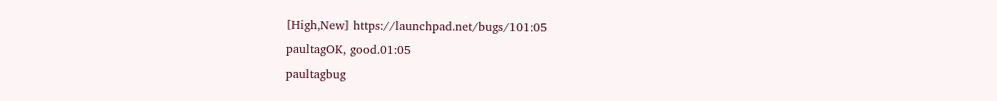[High,New] https://launchpad.net/bugs/101:05
paultagOK, good.01:05
paultagbug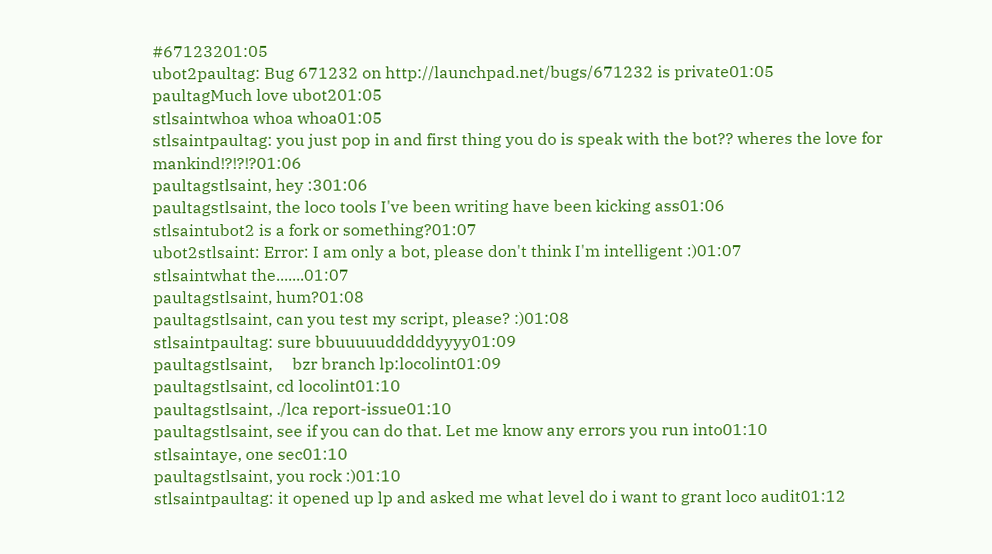#67123201:05
ubot2paultag: Bug 671232 on http://launchpad.net/bugs/671232 is private01:05
paultagMuch love ubot201:05
stlsaintwhoa whoa whoa01:05
stlsaintpaultag: you just pop in and first thing you do is speak with the bot?? wheres the love for mankind!?!?!?01:06
paultagstlsaint, hey :301:06
paultagstlsaint, the loco tools I've been writing have been kicking ass01:06
stlsaintubot2 is a fork or something?01:07
ubot2stlsaint: Error: I am only a bot, please don't think I'm intelligent :)01:07
stlsaintwhat the.......01:07
paultagstlsaint, hum?01:08
paultagstlsaint, can you test my script, please? :)01:08
stlsaintpaultag: sure bbuuuuudddddyyyy01:09
paultagstlsaint,     bzr branch lp:locolint01:09
paultagstlsaint, cd locolint01:10
paultagstlsaint, ./lca report-issue01:10
paultagstlsaint, see if you can do that. Let me know any errors you run into01:10
stlsaintaye, one sec01:10
paultagstlsaint, you rock :)01:10
stlsaintpaultag: it opened up lp and asked me what level do i want to grant loco audit01:12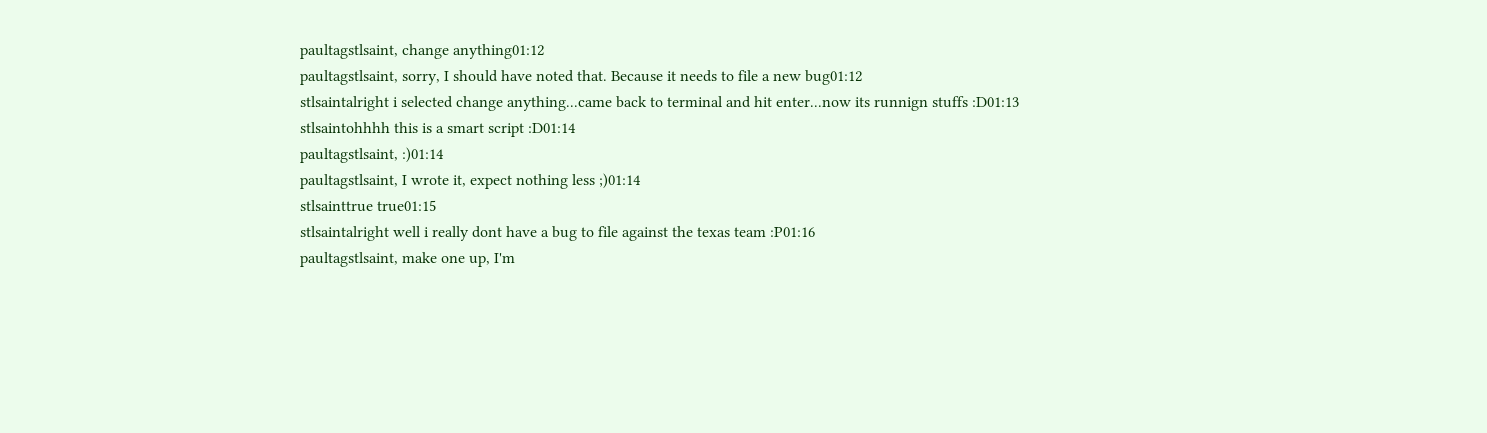paultagstlsaint, change anything01:12
paultagstlsaint, sorry, I should have noted that. Because it needs to file a new bug01:12
stlsaintalright i selected change anything...came back to terminal and hit enter...now its runnign stuffs :D01:13
stlsaintohhhh this is a smart script :D01:14
paultagstlsaint, :)01:14
paultagstlsaint, I wrote it, expect nothing less ;)01:14
stlsainttrue true01:15
stlsaintalright well i really dont have a bug to file against the texas team :P01:16
paultagstlsaint, make one up, I'm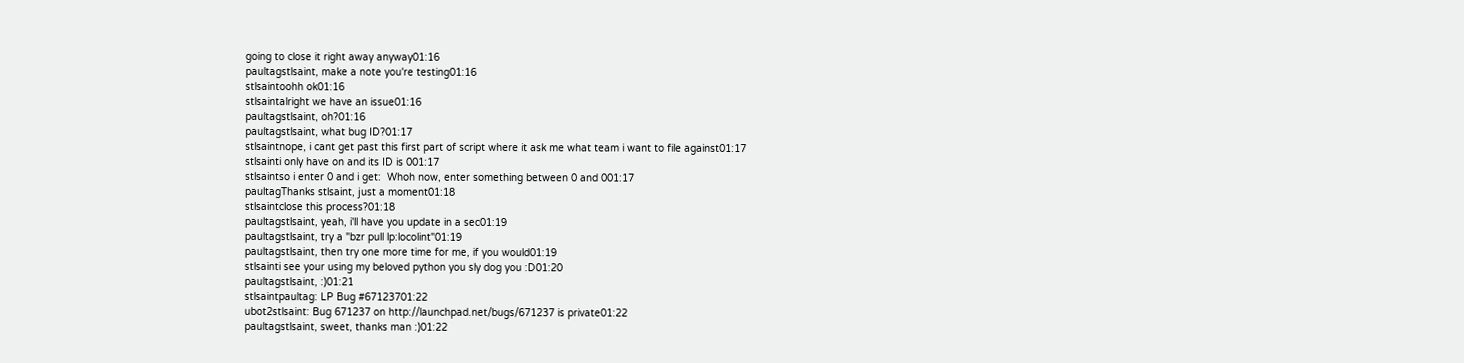going to close it right away anyway01:16
paultagstlsaint, make a note you're testing01:16
stlsaintoohh ok01:16
stlsaintalright we have an issue01:16
paultagstlsaint, oh?01:16
paultagstlsaint, what bug ID?01:17
stlsaintnope, i cant get past this first part of script where it ask me what team i want to file against01:17
stlsainti only have on and its ID is 001:17
stlsaintso i enter 0 and i get:  Whoh now, enter something between 0 and 001:17
paultagThanks stlsaint, just a moment01:18
stlsaintclose this process?01:18
paultagstlsaint, yeah, i'll have you update in a sec01:19
paultagstlsaint, try a "bzr pull lp:locolint"01:19
paultagstlsaint, then try one more time for me, if you would01:19
stlsainti see your using my beloved python you sly dog you :D01:20
paultagstlsaint, :)01:21
stlsaintpaultag: LP Bug #67123701:22
ubot2stlsaint: Bug 671237 on http://launchpad.net/bugs/671237 is private01:22
paultagstlsaint, sweet, thanks man :)01:22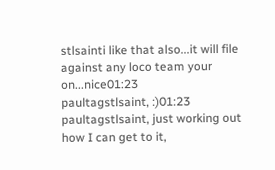stlsainti like that also...it will file against any loco team your on...nice01:23
paultagstlsaint, :)01:23
paultagstlsaint, just working out how I can get to it,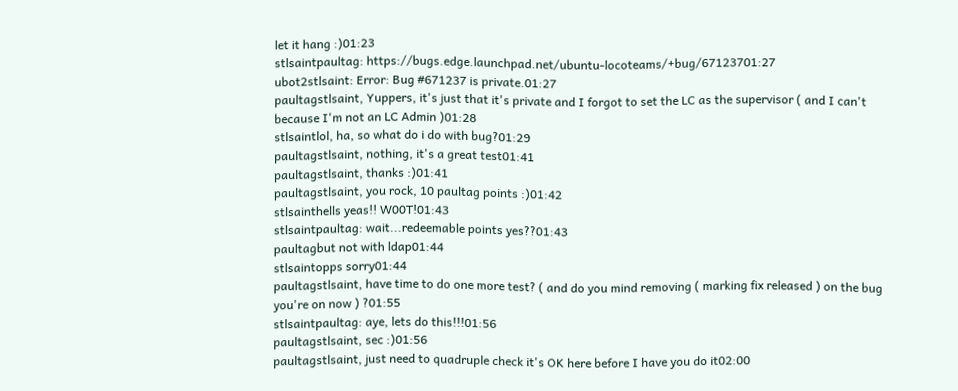let it hang :)01:23
stlsaintpaultag: https://bugs.edge.launchpad.net/ubuntu-locoteams/+bug/67123701:27
ubot2stlsaint: Error: Bug #671237 is private.01:27
paultagstlsaint, Yuppers, it's just that it's private and I forgot to set the LC as the supervisor ( and I can't because I'm not an LC Admin )01:28
stlsaintlol, ha, so what do i do with bug?01:29
paultagstlsaint, nothing, it's a great test01:41
paultagstlsaint, thanks :)01:41
paultagstlsaint, you rock, 10 paultag points :)01:42
stlsainthells yeas!! W00T!01:43
stlsaintpaultag: wait...redeemable points yes??01:43
paultagbut not with ldap01:44
stlsaintopps sorry01:44
paultagstlsaint, have time to do one more test? ( and do you mind removing ( marking fix released ) on the bug you're on now ) ?01:55
stlsaintpaultag: aye, lets do this!!!01:56
paultagstlsaint, sec :)01:56
paultagstlsaint, just need to quadruple check it's OK here before I have you do it02:00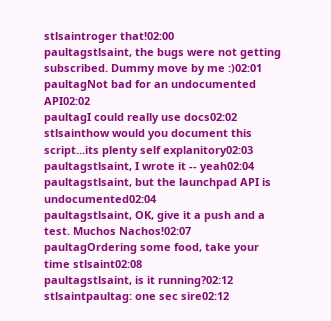stlsaintroger that!02:00
paultagstlsaint, the bugs were not getting subscribed. Dummy move by me :)02:01
paultagNot bad for an undocumented API02:02
paultagI could really use docs02:02
stlsainthow would you document this script...its plenty self explanitory02:03
paultagstlsaint, I wrote it -- yeah02:04
paultagstlsaint, but the launchpad API is undocumented02:04
paultagstlsaint, OK, give it a push and a test. Muchos Nachos!02:07
paultagOrdering some food, take your time stlsaint02:08
paultagstlsaint, is it running?02:12
stlsaintpaultag: one sec sire02:12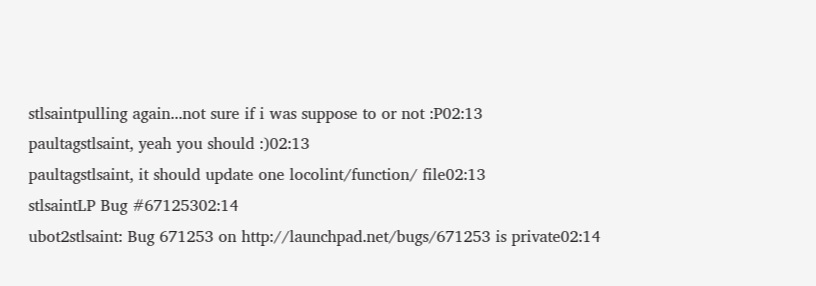stlsaintpulling again...not sure if i was suppose to or not :P02:13
paultagstlsaint, yeah you should :)02:13
paultagstlsaint, it should update one locolint/function/ file02:13
stlsaintLP Bug #67125302:14
ubot2stlsaint: Bug 671253 on http://launchpad.net/bugs/671253 is private02:14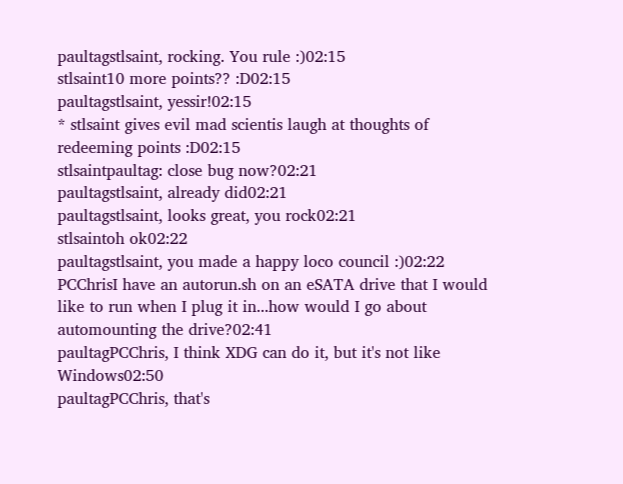paultagstlsaint, rocking. You rule :)02:15
stlsaint10 more points?? :D02:15
paultagstlsaint, yessir!02:15
* stlsaint gives evil mad scientis laugh at thoughts of redeeming points :D02:15
stlsaintpaultag: close bug now?02:21
paultagstlsaint, already did02:21
paultagstlsaint, looks great, you rock02:21
stlsaintoh ok02:22
paultagstlsaint, you made a happy loco council :)02:22
PCChrisI have an autorun.sh on an eSATA drive that I would like to run when I plug it in...how would I go about automounting the drive?02:41
paultagPCChris, I think XDG can do it, but it's not like Windows02:50
paultagPCChris, that's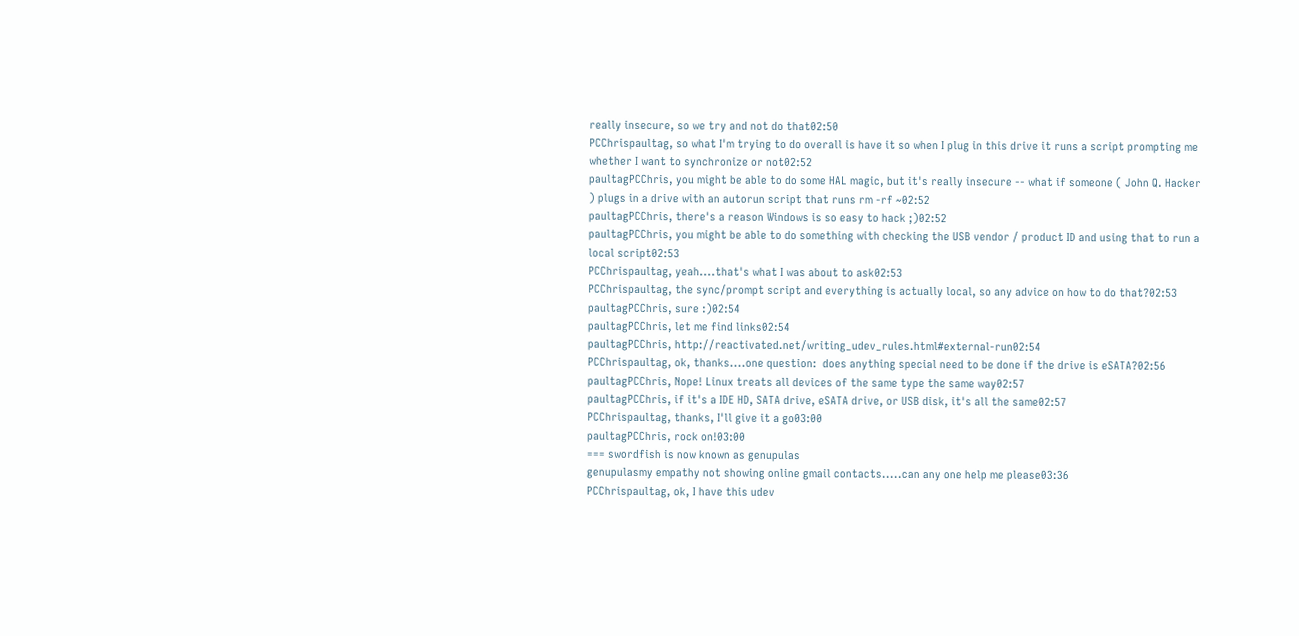really insecure, so we try and not do that02:50
PCChrispaultag, so what I'm trying to do overall is have it so when I plug in this drive it runs a script prompting me whether I want to synchronize or not02:52
paultagPCChris, you might be able to do some HAL magic, but it's really insecure -- what if someone ( John Q. Hacker ) plugs in a drive with an autorun script that runs rm -rf ~02:52
paultagPCChris, there's a reason Windows is so easy to hack ;)02:52
paultagPCChris, you might be able to do something with checking the USB vendor / product ID and using that to run a local script02:53
PCChrispaultag, yeah....that's what I was about to ask02:53
PCChrispaultag, the sync/prompt script and everything is actually local, so any advice on how to do that?02:53
paultagPCChris, sure :)02:54
paultagPCChris, let me find links02:54
paultagPCChris, http://reactivated.net/writing_udev_rules.html#external-run02:54
PCChrispaultag, ok, thanks....one question:  does anything special need to be done if the drive is eSATA?02:56
paultagPCChris, Nope! Linux treats all devices of the same type the same way02:57
paultagPCChris, if it's a IDE HD, SATA drive, eSATA drive, or USB disk, it's all the same02:57
PCChrispaultag, thanks, I'll give it a go03:00
paultagPCChris, rock on!03:00
=== swordfish is now known as genupulas
genupulasmy empathy not showing online gmail contacts.....can any one help me please03:36
PCChrispaultag, ok, I have this udev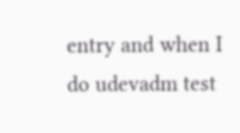entry and when I do udevadm test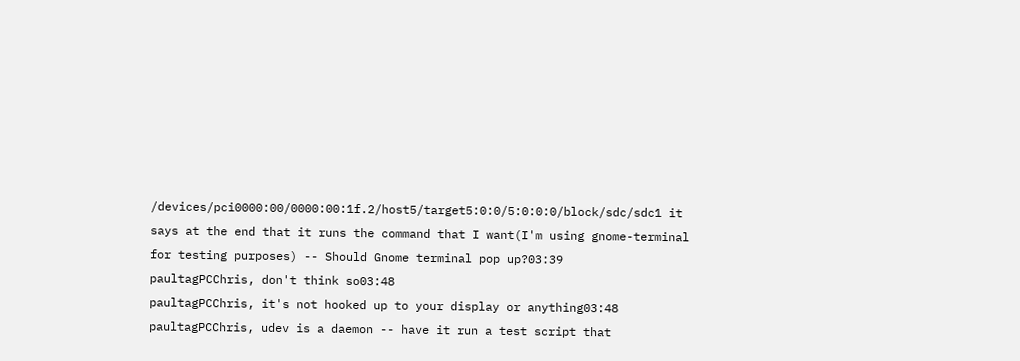/devices/pci0000:00/0000:00:1f.2/host5/target5:0:0/5:0:0:0/block/sdc/sdc1 it says at the end that it runs the command that I want(I'm using gnome-terminal for testing purposes) -- Should Gnome terminal pop up?03:39
paultagPCChris, don't think so03:48
paultagPCChris, it's not hooked up to your display or anything03:48
paultagPCChris, udev is a daemon -- have it run a test script that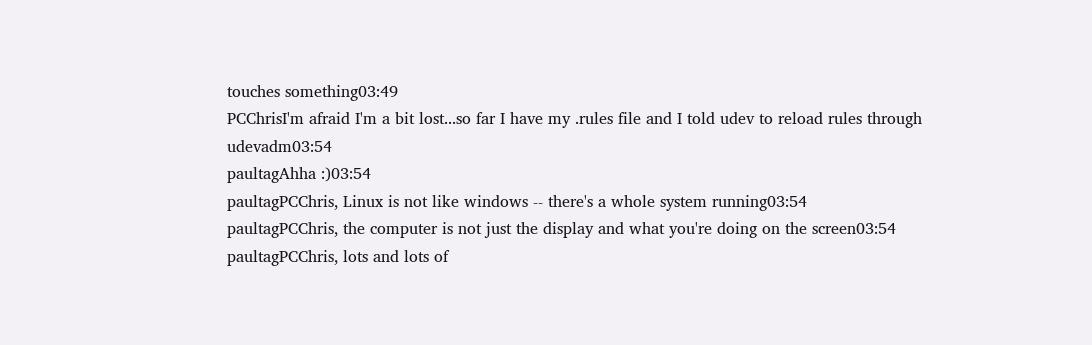touches something03:49
PCChrisI'm afraid I'm a bit lost...so far I have my .rules file and I told udev to reload rules through udevadm03:54
paultagAhha :)03:54
paultagPCChris, Linux is not like windows -- there's a whole system running03:54
paultagPCChris, the computer is not just the display and what you're doing on the screen03:54
paultagPCChris, lots and lots of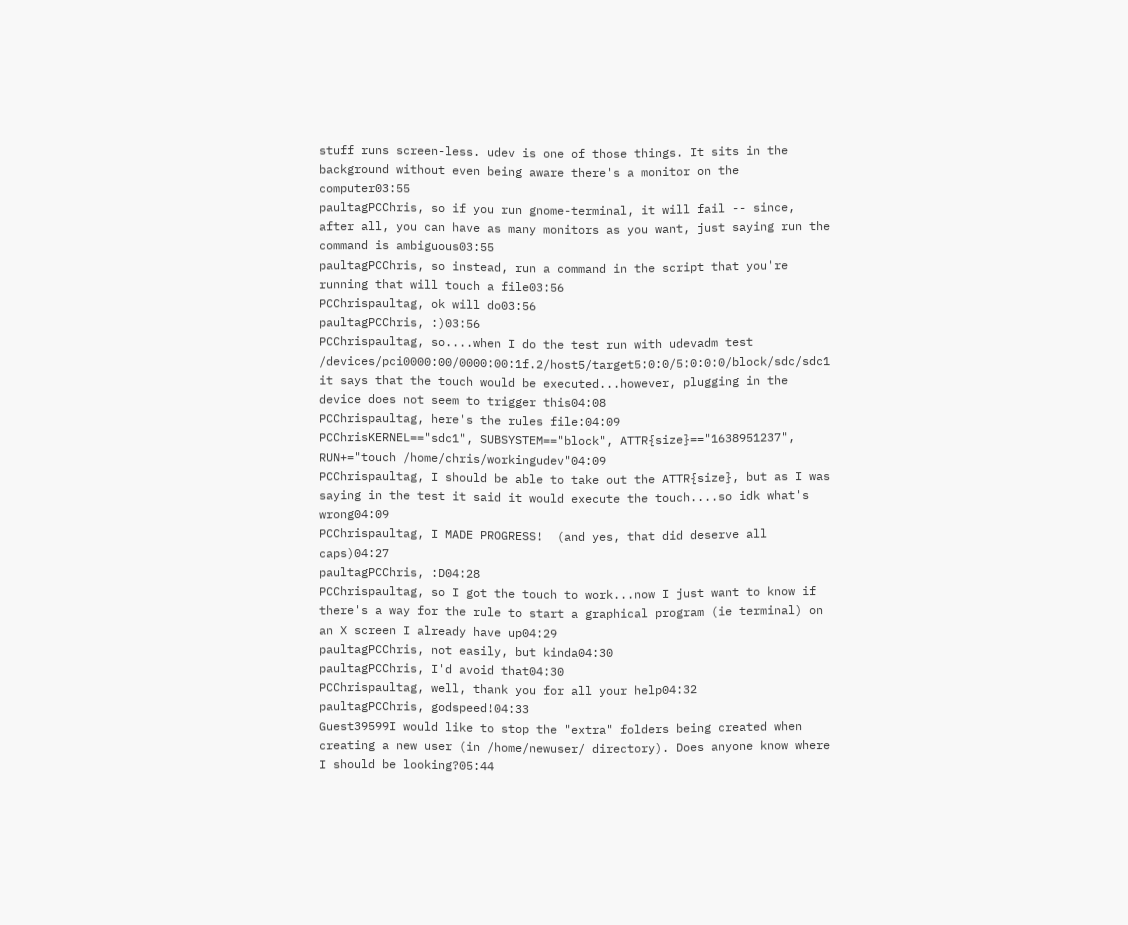stuff runs screen-less. udev is one of those things. It sits in the background without even being aware there's a monitor on the computer03:55
paultagPCChris, so if you run gnome-terminal, it will fail -- since, after all, you can have as many monitors as you want, just saying run the command is ambiguous03:55
paultagPCChris, so instead, run a command in the script that you're running that will touch a file03:56
PCChrispaultag, ok will do03:56
paultagPCChris, :)03:56
PCChrispaultag, so....when I do the test run with udevadm test /devices/pci0000:00/0000:00:1f.2/host5/target5:0:0/5:0:0:0/block/sdc/sdc1 it says that the touch would be executed...however, plugging in the device does not seem to trigger this04:08
PCChrispaultag, here's the rules file:04:09
PCChrisKERNEL=="sdc1", SUBSYSTEM=="block", ATTR{size}=="1638951237", RUN+="touch /home/chris/workingudev"04:09
PCChrispaultag, I should be able to take out the ATTR{size}, but as I was saying in the test it said it would execute the touch....so idk what's wrong04:09
PCChrispaultag, I MADE PROGRESS!  (and yes, that did deserve all caps)04:27
paultagPCChris, :D04:28
PCChrispaultag, so I got the touch to work...now I just want to know if there's a way for the rule to start a graphical program (ie terminal) on an X screen I already have up04:29
paultagPCChris, not easily, but kinda04:30
paultagPCChris, I'd avoid that04:30
PCChrispaultag, well, thank you for all your help04:32
paultagPCChris, godspeed!04:33
Guest39599I would like to stop the "extra" folders being created when creating a new user (in /home/newuser/ directory). Does anyone know where I should be looking?05:44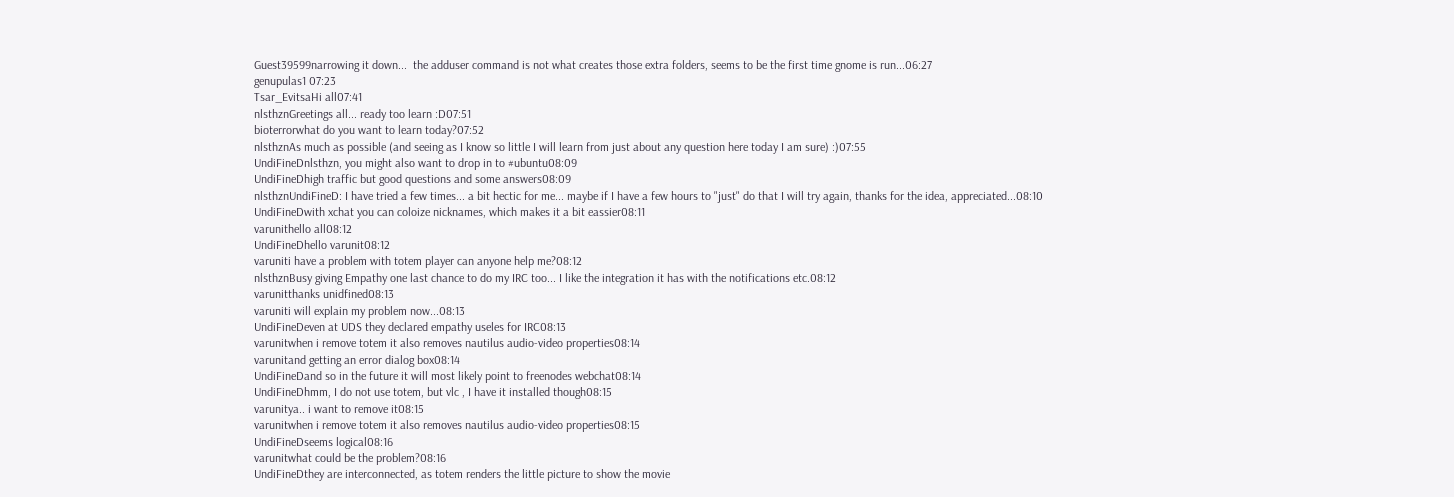Guest39599narrowing it down...  the adduser command is not what creates those extra folders, seems to be the first time gnome is run...06:27
genupulas1 07:23
Tsar_EvitsaHi all07:41
nlsthznGreetings all... ready too learn :D07:51
bioterrorwhat do you want to learn today?07:52
nlsthznAs much as possible (and seeing as I know so little I will learn from just about any question here today I am sure) :)07:55
UndiFineDnlsthzn, you might also want to drop in to #ubuntu08:09
UndiFineDhigh traffic but good questions and some answers08:09
nlsthznUndiFineD: I have tried a few times... a bit hectic for me... maybe if I have a few hours to "just" do that I will try again, thanks for the idea, appreciated...08:10
UndiFineDwith xchat you can coloize nicknames, which makes it a bit eassier08:11
varunithello all08:12
UndiFineDhello varunit08:12
varuniti have a problem with totem player can anyone help me?08:12
nlsthznBusy giving Empathy one last chance to do my IRC too... I like the integration it has with the notifications etc.08:12
varunitthanks unidfined08:13
varuniti will explain my problem now...08:13
UndiFineDeven at UDS they declared empathy useles for IRC08:13
varunitwhen i remove totem it also removes nautilus audio-video properties08:14
varunitand getting an error dialog box08:14
UndiFineDand so in the future it will most likely point to freenodes webchat08:14
UndiFineDhmm, I do not use totem, but vlc , I have it installed though08:15
varunitya.. i want to remove it08:15
varunitwhen i remove totem it also removes nautilus audio-video properties08:15
UndiFineDseems logical08:16
varunitwhat could be the problem?08:16
UndiFineDthey are interconnected, as totem renders the little picture to show the movie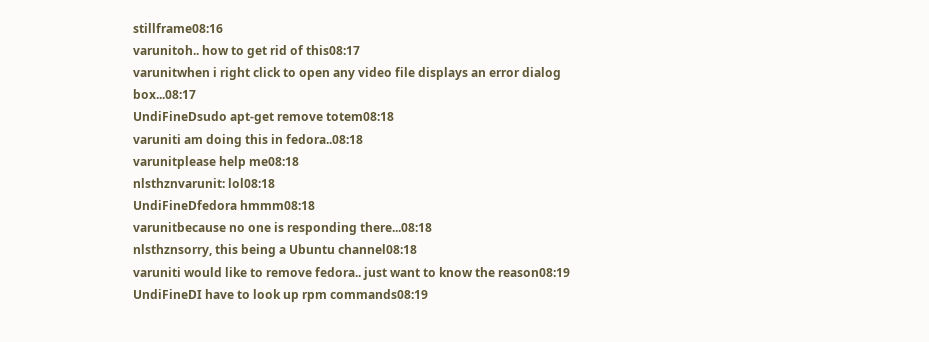stillframe08:16
varunitoh.. how to get rid of this08:17
varunitwhen i right click to open any video file displays an error dialog box...08:17
UndiFineDsudo apt-get remove totem08:18
varuniti am doing this in fedora..08:18
varunitplease help me08:18
nlsthznvarunit: lol08:18
UndiFineDfedora hmmm08:18
varunitbecause no one is responding there...08:18
nlsthznsorry, this being a Ubuntu channel08:18
varuniti would like to remove fedora.. just want to know the reason08:19
UndiFineDI have to look up rpm commands08:19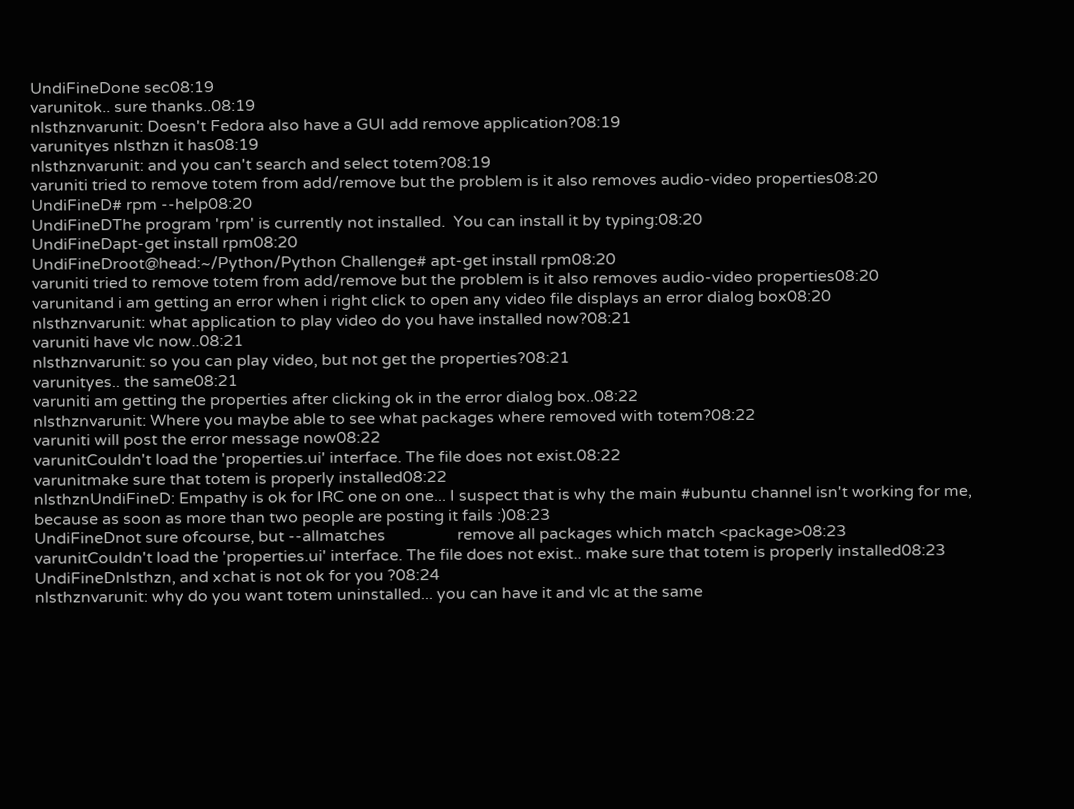UndiFineDone sec08:19
varunitok.. sure thanks..08:19
nlsthznvarunit: Doesn't Fedora also have a GUI add remove application?08:19
varunityes nlsthzn it has08:19
nlsthznvarunit: and you can't search and select totem?08:19
varuniti tried to remove totem from add/remove but the problem is it also removes audio-video properties08:20
UndiFineD# rpm --help08:20
UndiFineDThe program 'rpm' is currently not installed.  You can install it by typing:08:20
UndiFineDapt-get install rpm08:20
UndiFineDroot@head:~/Python/Python Challenge# apt-get install rpm08:20
varuniti tried to remove totem from add/remove but the problem is it also removes audio-video properties08:20
varunitand i am getting an error when i right click to open any video file displays an error dialog box08:20
nlsthznvarunit: what application to play video do you have installed now?08:21
varuniti have vlc now..08:21
nlsthznvarunit: so you can play video, but not get the properties?08:21
varunityes.. the same08:21
varuniti am getting the properties after clicking ok in the error dialog box..08:22
nlsthznvarunit: Where you maybe able to see what packages where removed with totem?08:22
varuniti will post the error message now08:22
varunitCouldn't load the 'properties.ui' interface. The file does not exist.08:22
varunitmake sure that totem is properly installed08:22
nlsthznUndiFineD: Empathy is ok for IRC one on one... I suspect that is why the main #ubuntu channel isn't working for me, because as soon as more than two people are posting it fails :)08:23
UndiFineDnot sure ofcourse, but --allmatches                  remove all packages which match <package>08:23
varunitCouldn't load the 'properties.ui' interface. The file does not exist.. make sure that totem is properly installed08:23
UndiFineDnlsthzn, and xchat is not ok for you ?08:24
nlsthznvarunit: why do you want totem uninstalled... you can have it and vlc at the same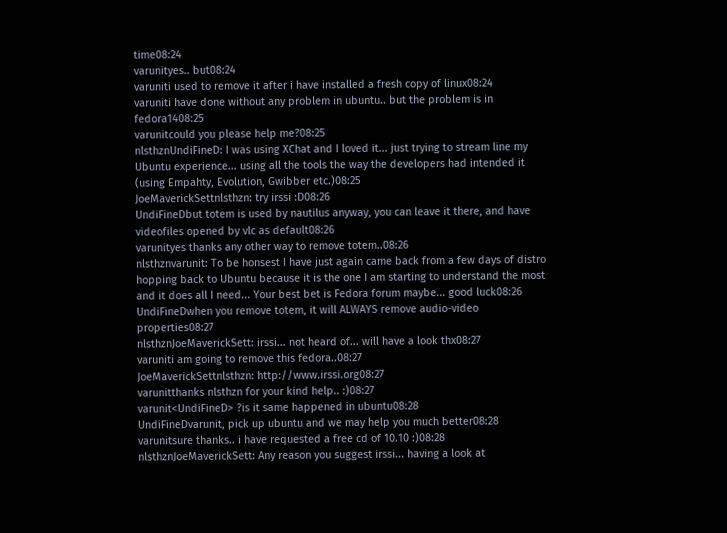time08:24
varunityes.. but08:24
varuniti used to remove it after i have installed a fresh copy of linux08:24
varuniti have done without any problem in ubuntu.. but the problem is in fedora1408:25
varunitcould you please help me?08:25
nlsthznUndiFineD: I was using XChat and I loved it... just trying to stream line my Ubuntu experience... using all the tools the way the developers had intended it (using Empahty, Evolution, Gwibber etc.)08:25
JoeMaverickSettnlsthzn: try irssi :D08:26
UndiFineDbut totem is used by nautilus anyway, you can leave it there, and have videofiles opened by vlc as default08:26
varunityes thanks any other way to remove totem..08:26
nlsthznvarunit: To be honsest I have just again came back from a few days of distro hopping back to Ubuntu because it is the one I am starting to understand the most and it does all I need... Your best bet is Fedora forum maybe... good luck08:26
UndiFineDwhen you remove totem, it will ALWAYS remove audio-video properties08:27
nlsthznJoeMaverickSett: irssi... not heard of... will have a look thx08:27
varuniti am going to remove this fedora..08:27
JoeMaverickSettnlsthzn: http://www.irssi.org08:27
varunitthanks nlsthzn for your kind help.. :)08:27
varunit<UndiFineD> ?is it same happened in ubuntu08:28
UndiFineDvarunit, pick up ubuntu and we may help you much better08:28
varunitsure thanks.. i have requested a free cd of 10.10 :)08:28
nlsthznJoeMaverickSett: Any reason you suggest irssi... having a look at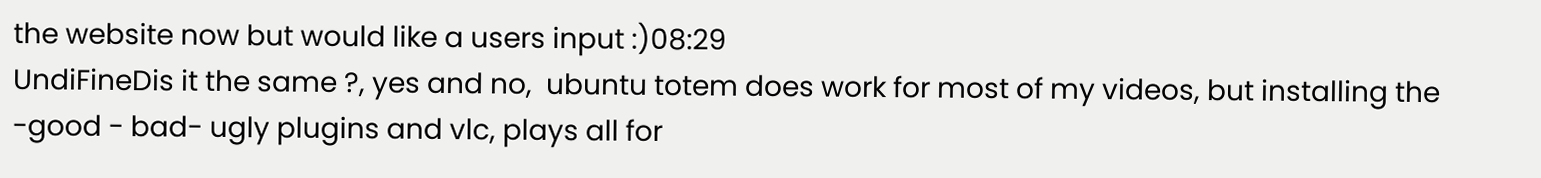the website now but would like a users input :)08:29
UndiFineDis it the same ?, yes and no,  ubuntu totem does work for most of my videos, but installing the -good - bad- ugly plugins and vlc, plays all for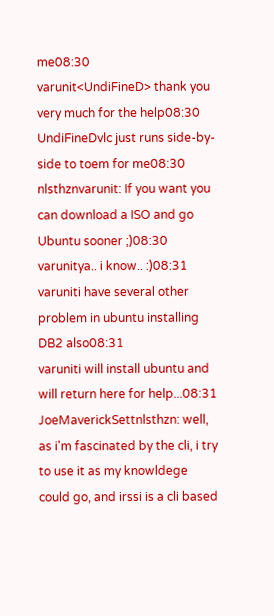me08:30
varunit<UndiFineD> thank you very much for the help08:30
UndiFineDvlc just runs side-by-side to toem for me08:30
nlsthznvarunit: If you want you can download a ISO and go Ubuntu sooner ;)08:30
varunitya.. i know.. :)08:31
varuniti have several other problem in ubuntu installing DB2 also08:31
varuniti will install ubuntu and will return here for help...08:31
JoeMaverickSettnlsthzn: well, as i'm fascinated by the cli, i try to use it as my knowldege could go, and irssi is a cli based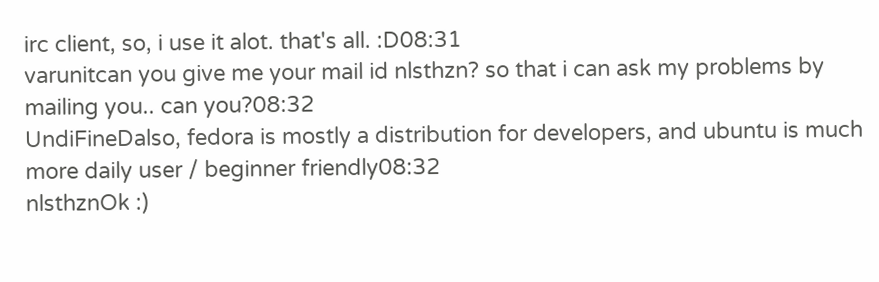irc client, so, i use it alot. that's all. :D08:31
varunitcan you give me your mail id nlsthzn? so that i can ask my problems by mailing you.. can you?08:32
UndiFineDalso, fedora is mostly a distribution for developers, and ubuntu is much more daily user / beginner friendly08:32
nlsthznOk :)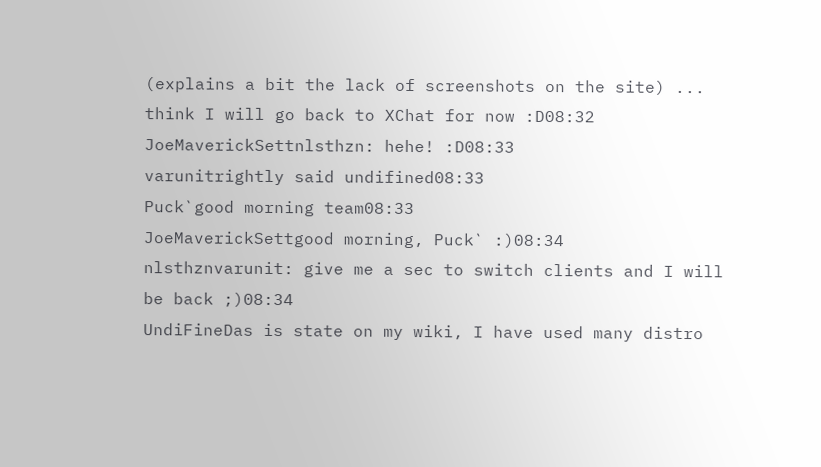(explains a bit the lack of screenshots on the site) ... think I will go back to XChat for now :D08:32
JoeMaverickSettnlsthzn: hehe! :D08:33
varunitrightly said undifined08:33
Puck`good morning team08:33
JoeMaverickSettgood morning, Puck` :)08:34
nlsthznvarunit: give me a sec to switch clients and I will be back ;)08:34
UndiFineDas is state on my wiki, I have used many distro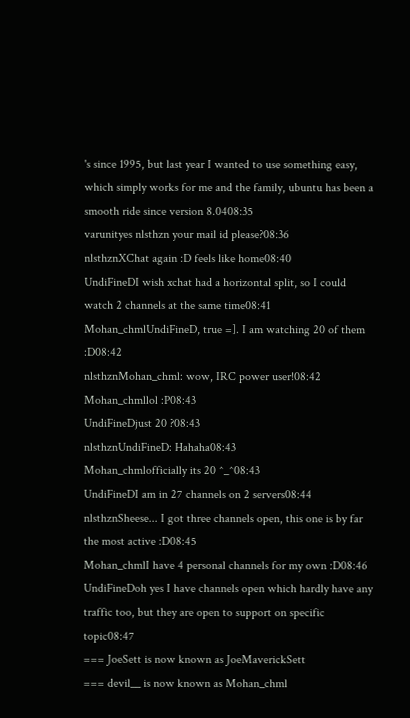's since 1995, but last year I wanted to use something easy, which simply works for me and the family, ubuntu has been a smooth ride since version 8.0408:35
varunityes nlsthzn your mail id please?08:36
nlsthznXChat again :D feels like home08:40
UndiFineDI wish xchat had a horizontal split, so I could watch 2 channels at the same time08:41
Mohan_chmlUndiFineD, true =]. I am watching 20 of them :D08:42
nlsthznMohan_chml: wow, IRC power user!08:42
Mohan_chmllol :P08:43
UndiFineDjust 20 ?08:43
nlsthznUndiFineD: Hahaha08:43
Mohan_chmlofficially its 20 ^_^08:43
UndiFineDI am in 27 channels on 2 servers08:44
nlsthznSheese... I got three channels open, this one is by far the most active :D08:45
Mohan_chmlI have 4 personal channels for my own :D08:46
UndiFineDoh yes I have channels open which hardly have any traffic too, but they are open to support on specific topic08:47
=== JoeSett is now known as JoeMaverickSett
=== devil__ is now known as Mohan_chml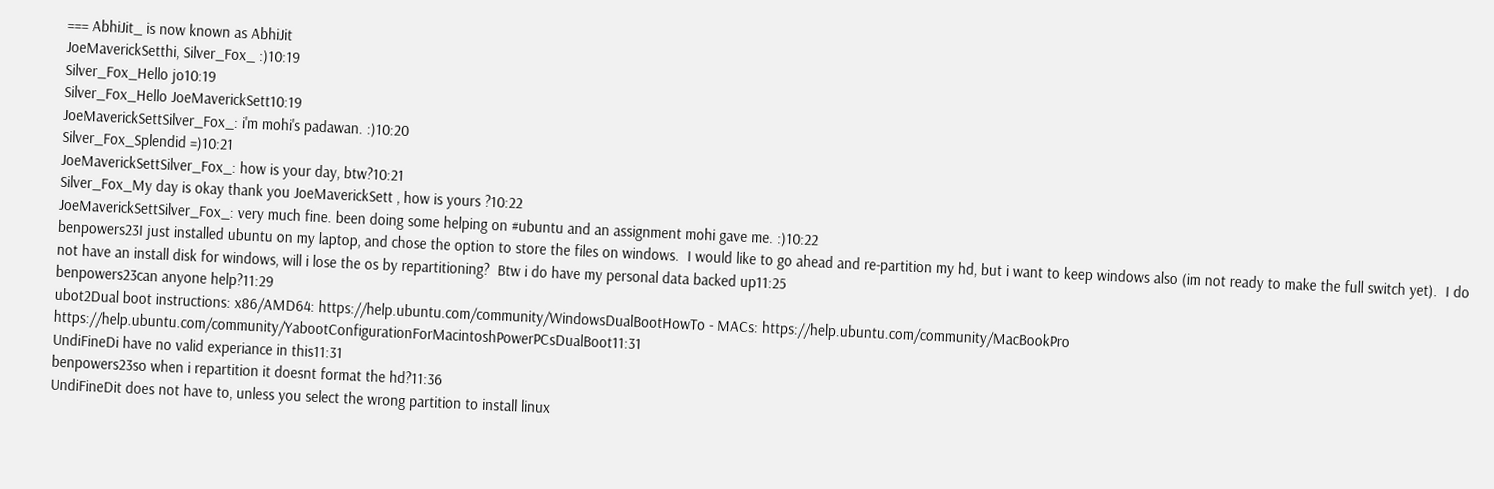=== AbhiJit_ is now known as AbhiJit
JoeMaverickSetthi, Silver_Fox_ :)10:19
Silver_Fox_Hello jo10:19
Silver_Fox_Hello JoeMaverickSett10:19
JoeMaverickSettSilver_Fox_: i'm mohi's padawan. :)10:20
Silver_Fox_Splendid =)10:21
JoeMaverickSettSilver_Fox_: how is your day, btw?10:21
Silver_Fox_My day is okay thank you JoeMaverickSett , how is yours ?10:22
JoeMaverickSettSilver_Fox_: very much fine. been doing some helping on #ubuntu and an assignment mohi gave me. :)10:22
benpowers23I just installed ubuntu on my laptop, and chose the option to store the files on windows.  I would like to go ahead and re-partition my hd, but i want to keep windows also (im not ready to make the full switch yet).  I do not have an install disk for windows, will i lose the os by repartitioning?  Btw i do have my personal data backed up11:25
benpowers23can anyone help?11:29
ubot2Dual boot instructions: x86/AMD64: https://help.ubuntu.com/community/WindowsDualBootHowTo - MACs: https://help.ubuntu.com/community/MacBookPro https://help.ubuntu.com/community/YabootConfigurationForMacintoshPowerPCsDualBoot11:31
UndiFineDi have no valid experiance in this11:31
benpowers23so when i repartition it doesnt format the hd?11:36
UndiFineDit does not have to, unless you select the wrong partition to install linux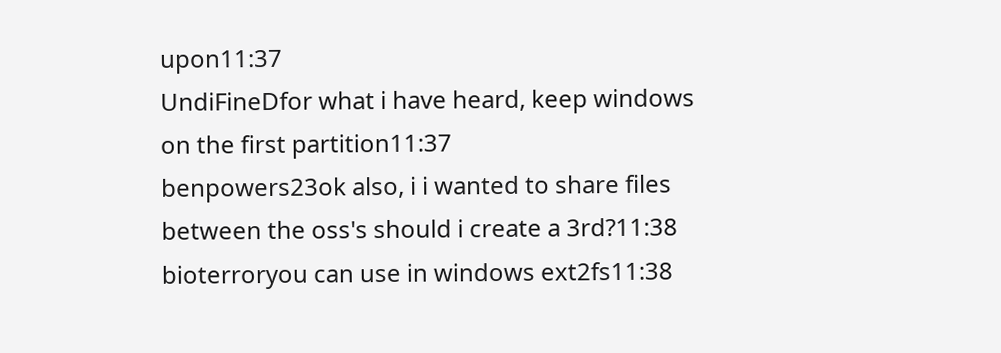upon11:37
UndiFineDfor what i have heard, keep windows on the first partition11:37
benpowers23ok also, i i wanted to share files between the oss's should i create a 3rd?11:38
bioterroryou can use in windows ext2fs11:38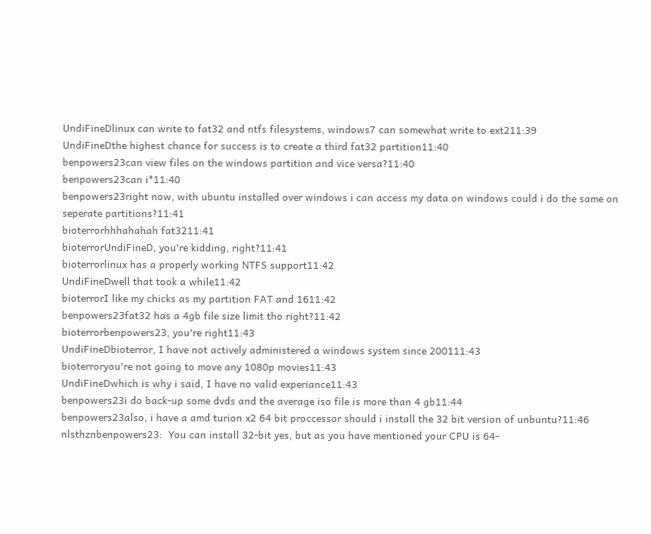UndiFineDlinux can write to fat32 and ntfs filesystems, windows7 can somewhat write to ext211:39
UndiFineDthe highest chance for success is to create a third fat32 partition11:40
benpowers23can view files on the windows partition and vice versa?11:40
benpowers23can i*11:40
benpowers23right now, with ubuntu installed over windows i can access my data on windows could i do the same on seperate partitions?11:41
bioterrorhhhahahah fat3211:41
bioterrorUndiFineD, you're kidding, right?11:41
bioterrorlinux has a properly working NTFS support11:42
UndiFineDwell that took a while11:42
bioterrorI like my chicks as my partition FAT and 1611:42
benpowers23fat32 has a 4gb file size limit tho right?11:42
bioterrorbenpowers23, you're right11:43
UndiFineDbioterror, I have not actively administered a windows system since 200111:43
bioterroryou're not going to move any 1080p movies11:43
UndiFineDwhich is why i said, I have no valid experiance11:43
benpowers23i do back-up some dvds and the average iso file is more than 4 gb11:44
benpowers23also, i have a amd turion x2 64 bit proccessor should i install the 32 bit version of unbuntu?11:46
nlsthznbenpowers23:  You can install 32-bit yes, but as you have mentioned your CPU is 64-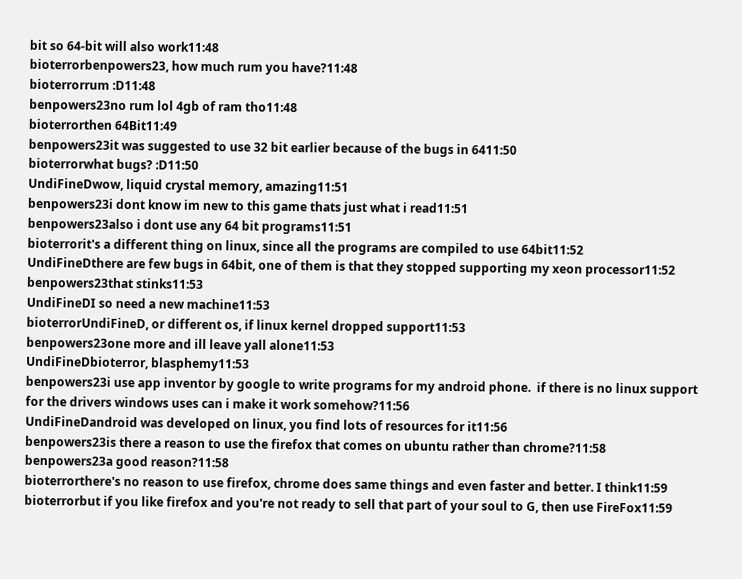bit so 64-bit will also work11:48
bioterrorbenpowers23, how much rum you have?11:48
bioterrorrum :D11:48
benpowers23no rum lol 4gb of ram tho11:48
bioterrorthen 64Bit11:49
benpowers23it was suggested to use 32 bit earlier because of the bugs in 6411:50
bioterrorwhat bugs? :D11:50
UndiFineDwow, liquid crystal memory, amazing11:51
benpowers23i dont know im new to this game thats just what i read11:51
benpowers23also i dont use any 64 bit programs11:51
bioterrorit's a different thing on linux, since all the programs are compiled to use 64bit11:52
UndiFineDthere are few bugs in 64bit, one of them is that they stopped supporting my xeon processor11:52
benpowers23that stinks11:53
UndiFineDI so need a new machine11:53
bioterrorUndiFineD, or different os, if linux kernel dropped support11:53
benpowers23one more and ill leave yall alone11:53
UndiFineDbioterror, blasphemy11:53
benpowers23i use app inventor by google to write programs for my android phone.  if there is no linux support for the drivers windows uses can i make it work somehow?11:56
UndiFineDandroid was developed on linux, you find lots of resources for it11:56
benpowers23is there a reason to use the firefox that comes on ubuntu rather than chrome?11:58
benpowers23a good reason?11:58
bioterrorthere's no reason to use firefox, chrome does same things and even faster and better. I think11:59
bioterrorbut if you like firefox and you're not ready to sell that part of your soul to G, then use FireFox11:59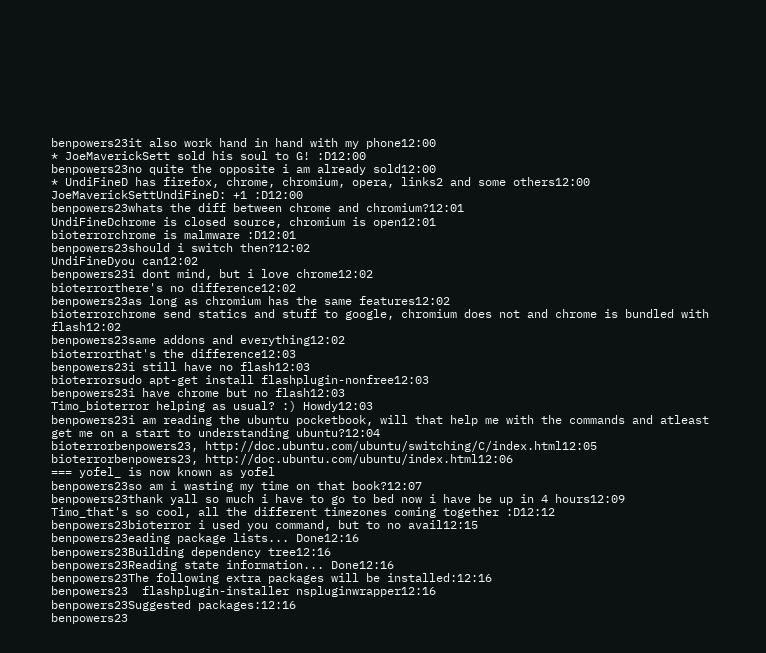benpowers23it also work hand in hand with my phone12:00
* JoeMaverickSett sold his soul to G! :D12:00
benpowers23no quite the opposite i am already sold12:00
* UndiFineD has firefox, chrome, chromium, opera, links2 and some others12:00
JoeMaverickSettUndiFineD: +1 :D12:00
benpowers23whats the diff between chrome and chromium?12:01
UndiFineDchrome is closed source, chromium is open12:01
bioterrorchrome is malmware :D12:01
benpowers23should i switch then?12:02
UndiFineDyou can12:02
benpowers23i dont mind, but i love chrome12:02
bioterrorthere's no difference12:02
benpowers23as long as chromium has the same features12:02
bioterrorchrome send statics and stuff to google, chromium does not and chrome is bundled with flash12:02
benpowers23same addons and everything12:02
bioterrorthat's the difference12:03
benpowers23i still have no flash12:03
bioterrorsudo apt-get install flashplugin-nonfree12:03
benpowers23i have chrome but no flash12:03
Timo_bioterror helping as usual? :) Howdy12:03
benpowers23i am reading the ubuntu pocketbook, will that help me with the commands and atleast get me on a start to understanding ubuntu?12:04
bioterrorbenpowers23, http://doc.ubuntu.com/ubuntu/switching/C/index.html12:05
bioterrorbenpowers23, http://doc.ubuntu.com/ubuntu/index.html12:06
=== yofel_ is now known as yofel
benpowers23so am i wasting my time on that book?12:07
benpowers23thank yall so much i have to go to bed now i have be up in 4 hours12:09
Timo_that's so cool, all the different timezones coming together :D12:12
benpowers23bioterror i used you command, but to no avail12:15
benpowers23eading package lists... Done12:16
benpowers23Building dependency tree12:16
benpowers23Reading state information... Done12:16
benpowers23The following extra packages will be installed:12:16
benpowers23  flashplugin-installer nspluginwrapper12:16
benpowers23Suggested packages:12:16
benpowers23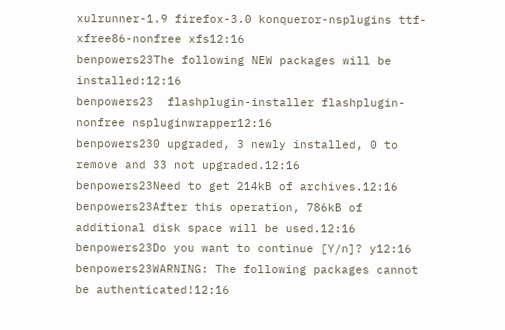xulrunner-1.9 firefox-3.0 konqueror-nsplugins ttf-xfree86-nonfree xfs12:16
benpowers23The following NEW packages will be installed:12:16
benpowers23  flashplugin-installer flashplugin-nonfree nspluginwrapper12:16
benpowers230 upgraded, 3 newly installed, 0 to remove and 33 not upgraded.12:16
benpowers23Need to get 214kB of archives.12:16
benpowers23After this operation, 786kB of additional disk space will be used.12:16
benpowers23Do you want to continue [Y/n]? y12:16
benpowers23WARNING: The following packages cannot be authenticated!12:16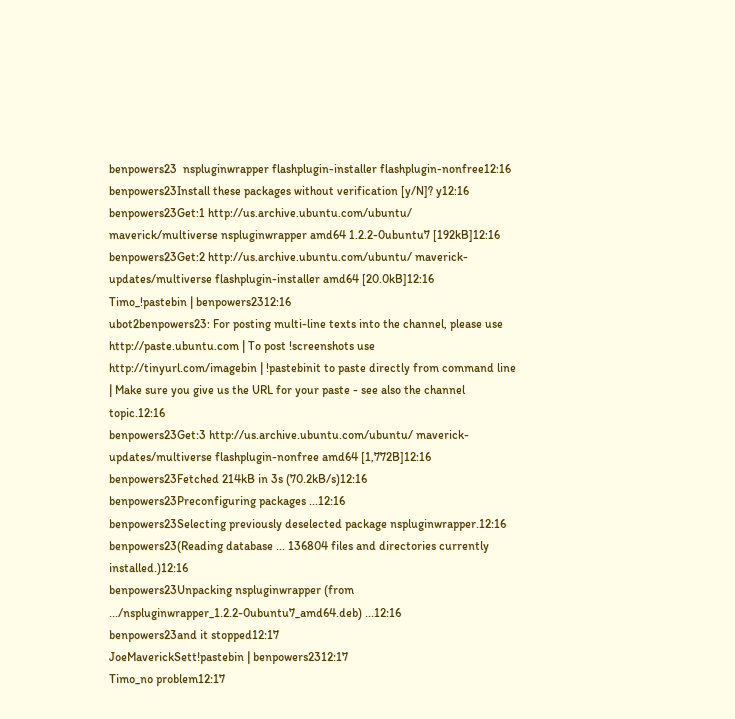benpowers23  nspluginwrapper flashplugin-installer flashplugin-nonfree12:16
benpowers23Install these packages without verification [y/N]? y12:16
benpowers23Get:1 http://us.archive.ubuntu.com/ubuntu/ maverick/multiverse nspluginwrapper amd64 1.2.2-0ubuntu7 [192kB]12:16
benpowers23Get:2 http://us.archive.ubuntu.com/ubuntu/ maverick-updates/multiverse flashplugin-installer amd64 [20.0kB]12:16
Timo_!pastebin | benpowers2312:16
ubot2benpowers23: For posting multi-line texts into the channel, please use http://paste.ubuntu.com | To post !screenshots use http://tinyurl.com/imagebin | !pastebinit to paste directly from command line | Make sure you give us the URL for your paste - see also the channel topic.12:16
benpowers23Get:3 http://us.archive.ubuntu.com/ubuntu/ maverick-updates/multiverse flashplugin-nonfree amd64 [1,772B]12:16
benpowers23Fetched 214kB in 3s (70.2kB/s)12:16
benpowers23Preconfiguring packages ...12:16
benpowers23Selecting previously deselected package nspluginwrapper.12:16
benpowers23(Reading database ... 136804 files and directories currently installed.)12:16
benpowers23Unpacking nspluginwrapper (from .../nspluginwrapper_1.2.2-0ubuntu7_amd64.deb) ...12:16
benpowers23and it stopped12:17
JoeMaverickSett!pastebin | benpowers2312:17
Timo_no problem12:17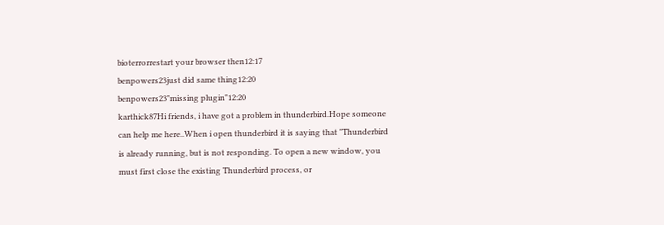bioterrorrestart your browser then12:17
benpowers23just did same thing12:20
benpowers23"missing plugin"12:20
karthick87Hi friends, i have got a problem in thunderbird.Hope someone can help me here..When i open thunderbird it is saying that "Thunderbird is already running, but is not responding. To open a new window, you must first close the existing Thunderbird process, or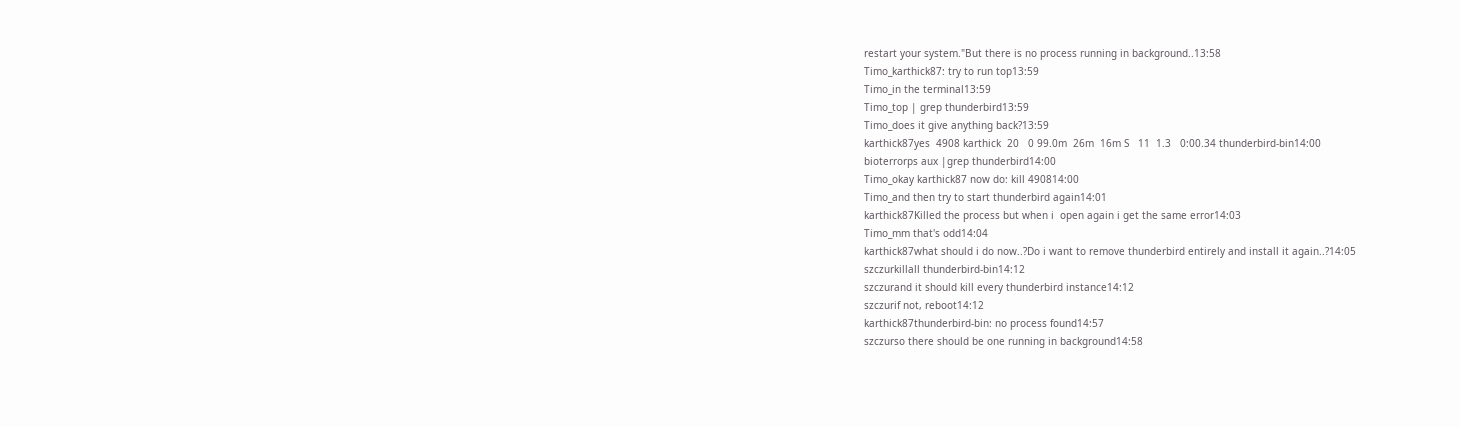restart your system."But there is no process running in background..13:58
Timo_karthick87: try to run top13:59
Timo_in the terminal13:59
Timo_top | grep thunderbird13:59
Timo_does it give anything back?13:59
karthick87yes  4908 karthick  20   0 99.0m  26m  16m S   11  1.3   0:00.34 thunderbird-bin14:00
bioterrorps aux |grep thunderbird14:00
Timo_okay karthick87 now do: kill 490814:00
Timo_and then try to start thunderbird again14:01
karthick87Killed the process but when i  open again i get the same error14:03
Timo_mm that's odd14:04
karthick87what should i do now..?Do i want to remove thunderbird entirely and install it again..?14:05
szczurkillall thunderbird-bin14:12
szczurand it should kill every thunderbird instance14:12
szczurif not, reboot14:12
karthick87thunderbird-bin: no process found14:57
szczurso there should be one running in background14:58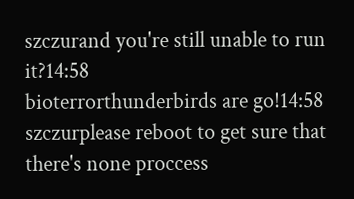szczurand you're still unable to run it?14:58
bioterrorthunderbirds are go!14:58
szczurplease reboot to get sure that there's none proccess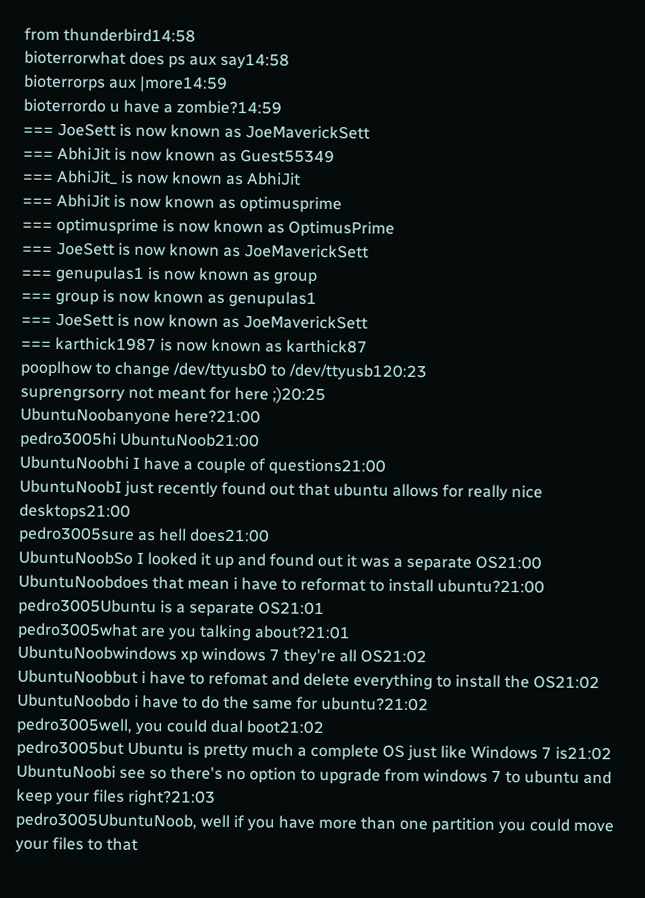from thunderbird14:58
bioterrorwhat does ps aux say14:58
bioterrorps aux |more14:59
bioterrordo u have a zombie?14:59
=== JoeSett is now known as JoeMaverickSett
=== AbhiJit is now known as Guest55349
=== AbhiJit_ is now known as AbhiJit
=== AbhiJit is now known as optimusprime
=== optimusprime is now known as OptimusPrime
=== JoeSett is now known as JoeMaverickSett
=== genupulas1 is now known as group
=== group is now known as genupulas1
=== JoeSett is now known as JoeMaverickSett
=== karthick1987 is now known as karthick87
pooplhow to change /dev/ttyusb0 to /dev/ttyusb120:23
suprengrsorry not meant for here ;)20:25
UbuntuNoobanyone here?21:00
pedro3005hi UbuntuNoob21:00
UbuntuNoobhi I have a couple of questions21:00
UbuntuNoobI just recently found out that ubuntu allows for really nice desktops21:00
pedro3005sure as hell does21:00
UbuntuNoobSo I looked it up and found out it was a separate OS21:00
UbuntuNoobdoes that mean i have to reformat to install ubuntu?21:00
pedro3005Ubuntu is a separate OS21:01
pedro3005what are you talking about?21:01
UbuntuNoobwindows xp windows 7 they're all OS21:02
UbuntuNoobbut i have to refomat and delete everything to install the OS21:02
UbuntuNoobdo i have to do the same for ubuntu?21:02
pedro3005well, you could dual boot21:02
pedro3005but Ubuntu is pretty much a complete OS just like Windows 7 is21:02
UbuntuNoobi see so there's no option to upgrade from windows 7 to ubuntu and keep your files right?21:03
pedro3005UbuntuNoob, well if you have more than one partition you could move your files to that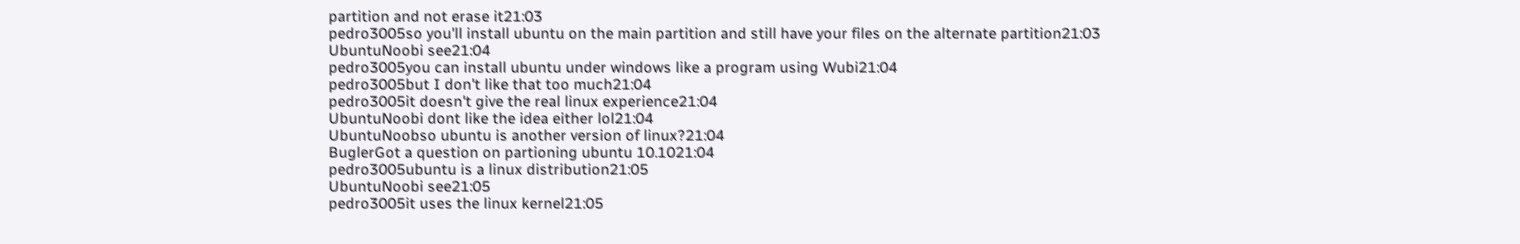partition and not erase it21:03
pedro3005so you'll install ubuntu on the main partition and still have your files on the alternate partition21:03
UbuntuNoobi see21:04
pedro3005you can install ubuntu under windows like a program using Wubi21:04
pedro3005but I don't like that too much21:04
pedro3005it doesn't give the real linux experience21:04
UbuntuNoobi dont like the idea either lol21:04
UbuntuNoobso ubuntu is another version of linux?21:04
BuglerGot a question on partioning ubuntu 10.1021:04
pedro3005ubuntu is a linux distribution21:05
UbuntuNoobi see21:05
pedro3005it uses the linux kernel21:05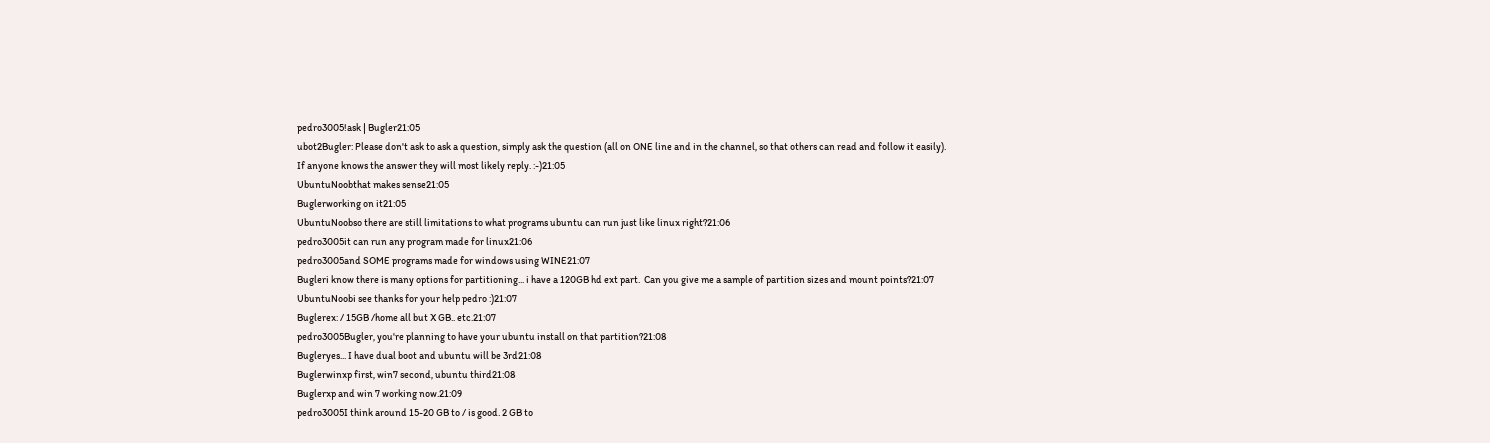pedro3005!ask | Bugler21:05
ubot2Bugler: Please don't ask to ask a question, simply ask the question (all on ONE line and in the channel, so that others can read and follow it easily). If anyone knows the answer they will most likely reply. :-)21:05
UbuntuNoobthat makes sense21:05
Buglerworking on it21:05
UbuntuNoobso there are still limitations to what programs ubuntu can run just like linux right?21:06
pedro3005it can run any program made for linux21:06
pedro3005and SOME programs made for windows using WINE21:07
Bugleri know there is many options for partitioning... i have a 120GB hd ext part.  Can you give me a sample of partition sizes and mount points?21:07
UbuntuNoobi see thanks for your help pedro :)21:07
Buglerex: / 15GB /home all but X GB.. etc.21:07
pedro3005Bugler, you're planning to have your ubuntu install on that partition?21:08
Bugleryes... I have dual boot and ubuntu will be 3rd21:08
Buglerwinxp first, win7 second, ubuntu third21:08
Buglerxp and win 7 working now.21:09
pedro3005I think around 15-20 GB to / is good. 2 GB to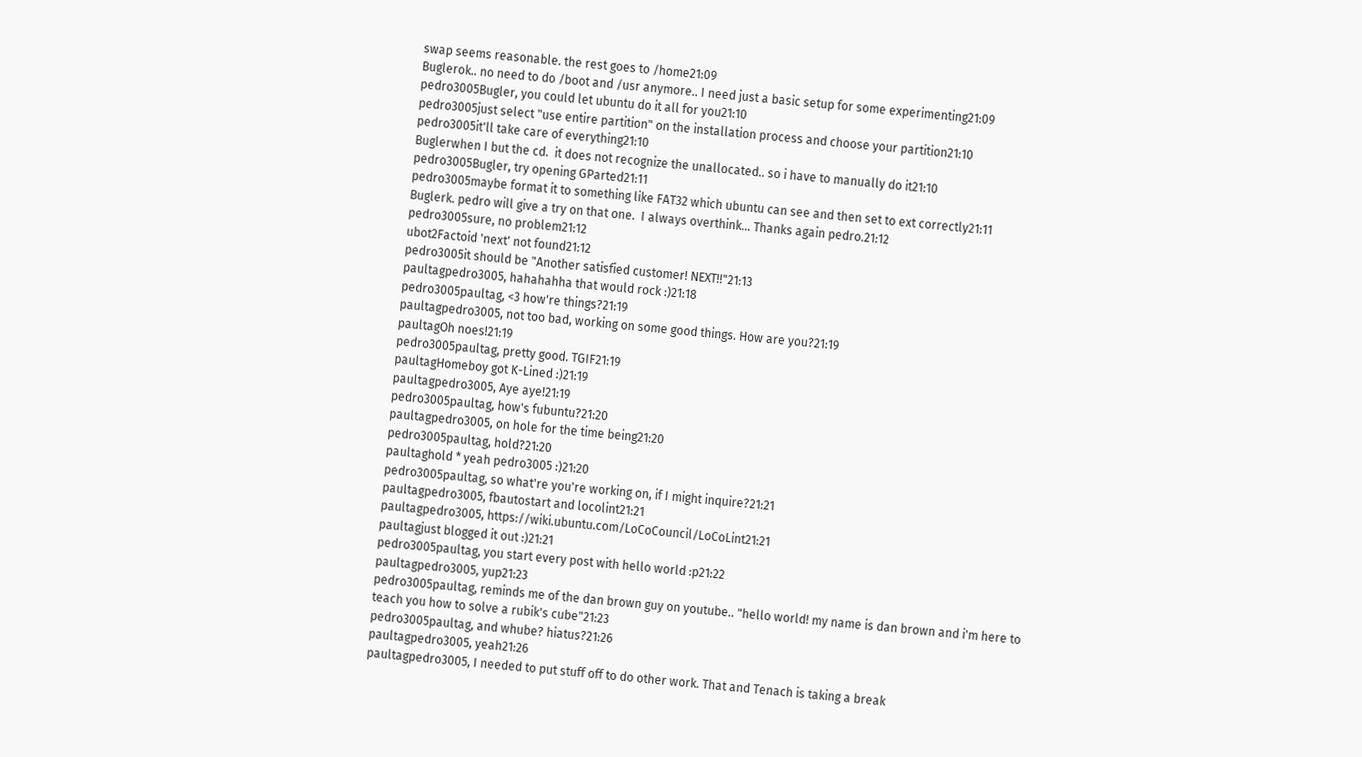swap seems reasonable. the rest goes to /home21:09
Buglerok.. no need to do /boot and /usr anymore.. I need just a basic setup for some experimenting21:09
pedro3005Bugler, you could let ubuntu do it all for you21:10
pedro3005just select "use entire partition" on the installation process and choose your partition21:10
pedro3005it'll take care of everything21:10
Buglerwhen I but the cd.  it does not recognize the unallocated.. so i have to manually do it21:10
pedro3005Bugler, try opening GParted21:11
pedro3005maybe format it to something like FAT32 which ubuntu can see and then set to ext correctly21:11
Buglerk. pedro will give a try on that one.  I always overthink... Thanks again pedro.21:12
pedro3005sure, no problem21:12
ubot2Factoid 'next' not found21:12
pedro3005it should be "Another satisfied customer! NEXT!!"21:13
paultagpedro3005, hahahahha that would rock :)21:18
pedro3005paultag, <3 how're things?21:19
paultagpedro3005, not too bad, working on some good things. How are you?21:19
paultagOh noes!21:19
pedro3005paultag, pretty good. TGIF21:19
paultagHomeboy got K-Lined :)21:19
paultagpedro3005, Aye aye!21:19
pedro3005paultag, how's fubuntu?21:20
paultagpedro3005, on hole for the time being21:20
pedro3005paultag, hold?21:20
paultaghold * yeah pedro3005 :)21:20
pedro3005paultag, so what're you're working on, if I might inquire?21:21
paultagpedro3005, fbautostart and locolint21:21
paultagpedro3005, https://wiki.ubuntu.com/LoCoCouncil/LoCoLint21:21
paultagjust blogged it out :)21:21
pedro3005paultag, you start every post with hello world :p21:22
paultagpedro3005, yup21:23
pedro3005paultag, reminds me of the dan brown guy on youtube.. "hello world! my name is dan brown and i'm here to teach you how to solve a rubik's cube"21:23
pedro3005paultag, and whube? hiatus?21:26
paultagpedro3005, yeah21:26
paultagpedro3005, I needed to put stuff off to do other work. That and Tenach is taking a break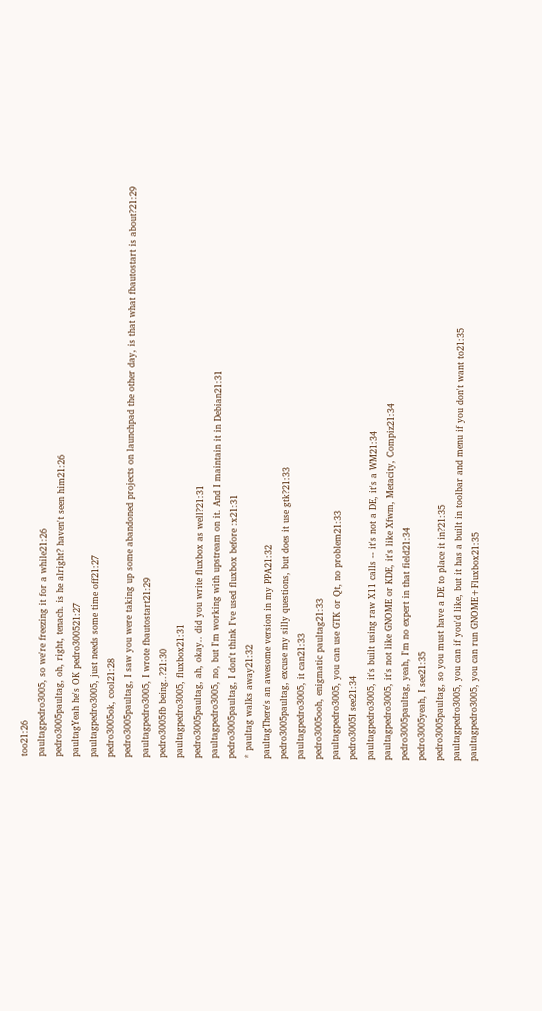too21:26
paultagpedro3005, so we're freezing it for a while21:26
pedro3005paultag, oh, right, tenach. is he alright? haven't seen him21:26
paultagYeah he's OK pedro300521:27
paultagpedro3005, just needs some time off21:27
pedro3005ok, cool21:28
pedro3005paultag, I saw you were taking up some abandoned projects on launchpad the other day, is that what fbautostart is about?21:29
paultagpedro3005, I wrote fbautostart21:29
pedro3005fb being..?21:30
paultagpedro3005, fluxbox21:31
pedro3005paultag, ah, okay.. did you write fluxbox as well?21:31
paultagpedro3005, no, but I'm working with upstream on it. And I maintain it in Debian21:31
pedro3005paultag, I don't think I've used fluxbox before :x21:31
* paultag walks away21:32
paultagThere's an awesome version in my PPA21:32
pedro3005paultag, excuse my silly questions, but does it use gtk?21:33
paultagpedro3005, it can21:33
pedro3005ooh, enigmatic paultag21:33
paultagpedro3005, you can use GTK or Qt, no problem21:33
pedro3005I see21:34
paultagpedro3005, it's built using raw X11 calls -- it's not a DE, it's a WM21:34
paultagpedro3005, it's not like GNOME or KDE, it's like Xfwm, Metacity, Compiz21:34
pedro3005paultag, yeah, I'm no expert in that field21:34
pedro3005yeah, I see21:35
pedro3005paultag, so you must have a DE to place it in?21:35
paultagpedro3005, you can if you'd like, but it has a built in toolbar and menu if you don't want to21:35
paultagpedro3005, you can run GNOME+Fluxbox21:35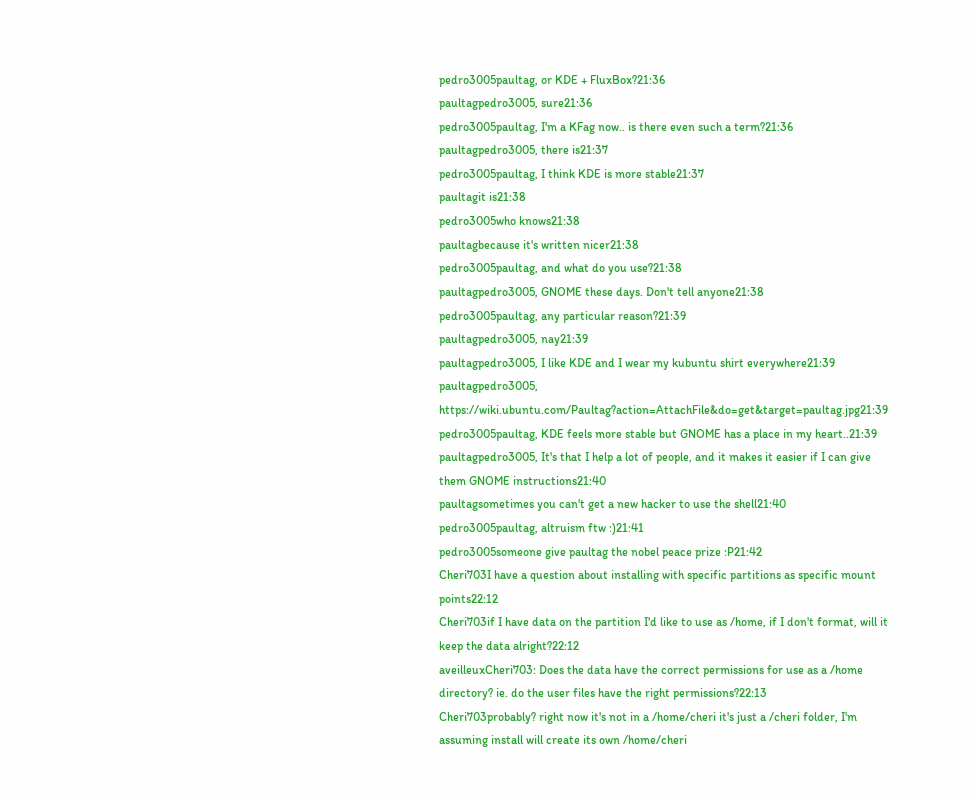pedro3005paultag, or KDE + FluxBox?21:36
paultagpedro3005, sure21:36
pedro3005paultag, I'm a KFag now.. is there even such a term?21:36
paultagpedro3005, there is21:37
pedro3005paultag, I think KDE is more stable21:37
paultagit is21:38
pedro3005who knows21:38
paultagbecause it's written nicer21:38
pedro3005paultag, and what do you use?21:38
paultagpedro3005, GNOME these days. Don't tell anyone21:38
pedro3005paultag, any particular reason?21:39
paultagpedro3005, nay21:39
paultagpedro3005, I like KDE and I wear my kubuntu shirt everywhere21:39
paultagpedro3005, https://wiki.ubuntu.com/Paultag?action=AttachFile&do=get&target=paultag.jpg21:39
pedro3005paultag, KDE feels more stable but GNOME has a place in my heart..21:39
paultagpedro3005, It's that I help a lot of people, and it makes it easier if I can give them GNOME instructions21:40
paultagsometimes you can't get a new hacker to use the shell21:40
pedro3005paultag, altruism ftw :)21:41
pedro3005someone give paultag the nobel peace prize :P21:42
Cheri703I have a question about installing with specific partitions as specific mount points22:12
Cheri703if I have data on the partition I'd like to use as /home, if I don't format, will it keep the data alright?22:12
aveilleuxCheri703: Does the data have the correct permissions for use as a /home directory? ie. do the user files have the right permissions?22:13
Cheri703probably? right now it's not in a /home/cheri it's just a /cheri folder, I'm assuming install will create its own /home/cheri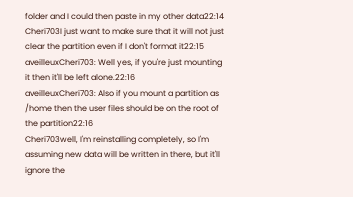folder and I could then paste in my other data22:14
Cheri703I just want to make sure that it will not just clear the partition even if I don't format it22:15
aveilleuxCheri703: Well yes, if you're just mounting it then it'll be left alone.22:16
aveilleuxCheri703: Also if you mount a partition as /home then the user files should be on the root of the partition22:16
Cheri703well, I'm reinstalling completely, so I'm assuming new data will be written in there, but it'll ignore the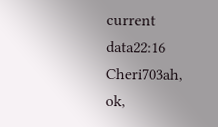current data22:16
Cheri703ah, ok,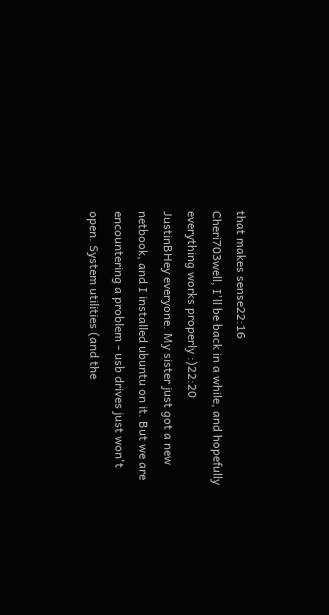that makes sense22:16
Cheri703well, I'll be back in a while, and hopefully everything works properly :)22:20
JustinBHey everyone. My sister just got a new netbook, and I installed ubuntu on it. But we are encountering a problem - usb drives just won't open. System utilities (and the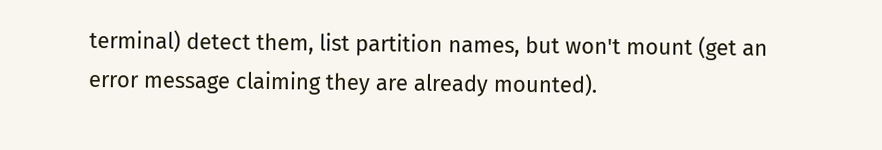terminal) detect them, list partition names, but won't mount (get an error message claiming they are already mounted).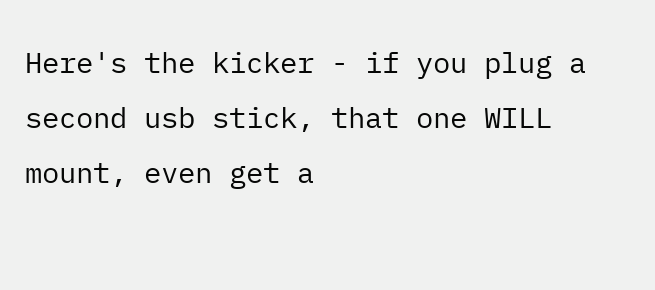Here's the kicker - if you plug a second usb stick, that one WILL mount, even get a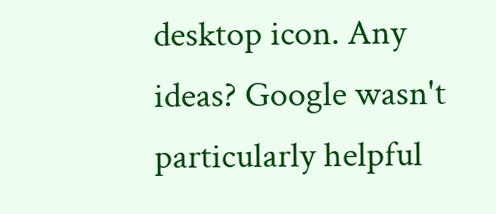desktop icon. Any ideas? Google wasn't particularly helpful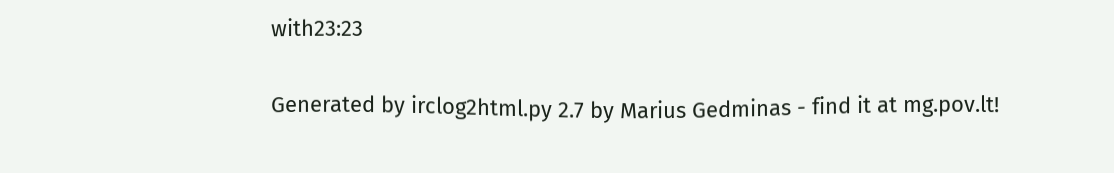with23:23

Generated by irclog2html.py 2.7 by Marius Gedminas - find it at mg.pov.lt!